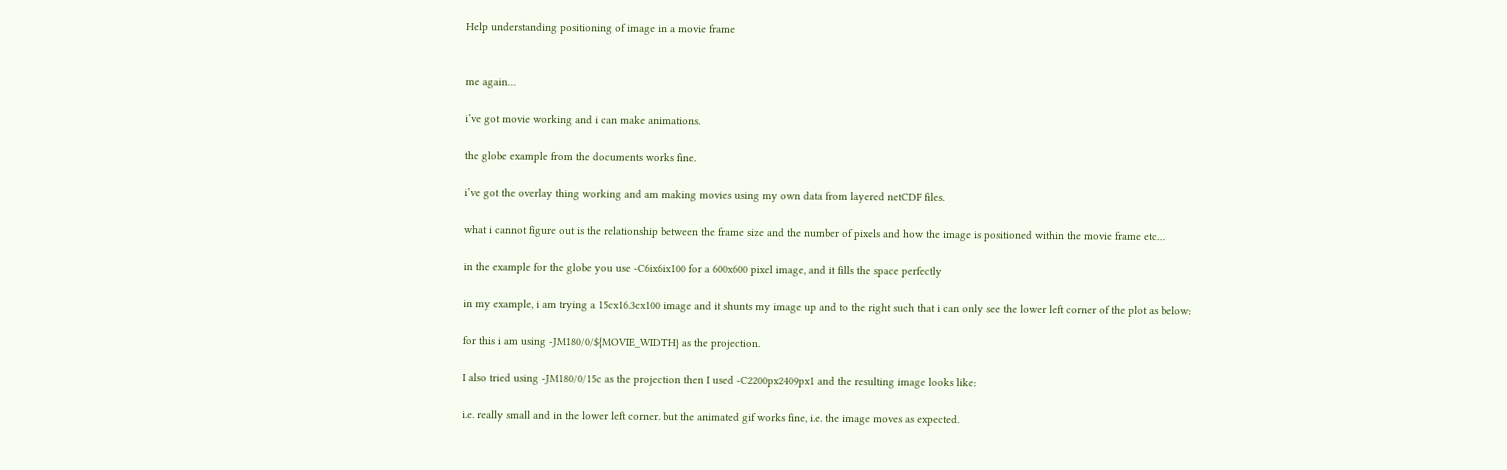Help understanding positioning of image in a movie frame


me again…

i’ve got movie working and i can make animations.

the globe example from the documents works fine.

i’ve got the overlay thing working and am making movies using my own data from layered netCDF files.

what i cannot figure out is the relationship between the frame size and the number of pixels and how the image is positioned within the movie frame etc…

in the example for the globe you use -C6ix6ix100 for a 600x600 pixel image, and it fills the space perfectly

in my example, i am trying a 15cx16.3cx100 image and it shunts my image up and to the right such that i can only see the lower left corner of the plot as below:

for this i am using -JM180/0/${MOVIE_WIDTH} as the projection.

I also tried using -JM180/0/15c as the projection then I used -C2200px2409px1 and the resulting image looks like:

i.e. really small and in the lower left corner. but the animated gif works fine, i.e. the image moves as expected.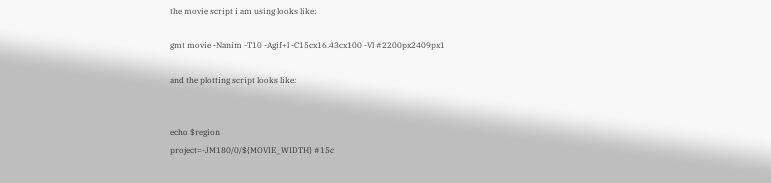the movie script i am using looks like:

gmt movie -Nanim -T10 -Agif+l -C15cx16.43cx100 -Vl #2200px2409px1

and the plotting script looks like:


echo $region
project=-JM180/0/${MOVIE_WIDTH} #15c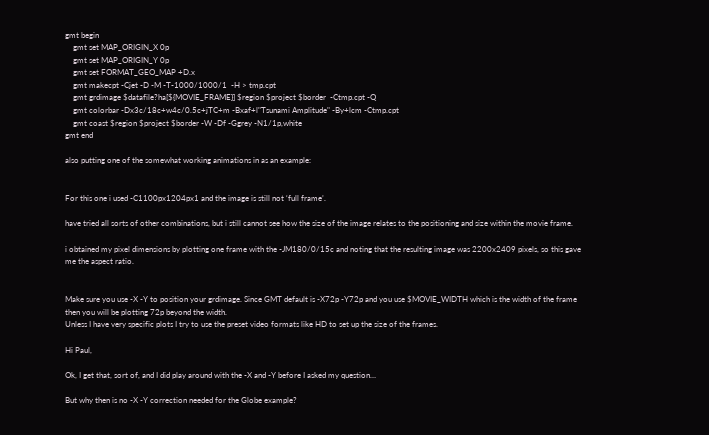gmt begin
    gmt set MAP_ORIGIN_X 0p
    gmt set MAP_ORIGIN_Y 0p
    gmt set FORMAT_GEO_MAP +D.x
    gmt makecpt -Cjet -D -M -T-1000/1000/1  -H > tmp.cpt
    gmt grdimage $datafile?ha[${MOVIE_FRAME}] $region $project $border  -Ctmp.cpt -Q
    gmt colorbar -Dx3c/18c+w4c/0.5c+jTC+m -Bxaf+l"Tsunami Amplitude" -By+lcm -Ctmp.cpt
    gmt coast $region $project $border -W -Df -Ggrey -N1/1p,white
gmt end

also putting one of the somewhat working animations in as an example:


For this one i used -C1100px1204px1 and the image is still not ‘full frame’.

have tried all sorts of other combinations, but i still cannot see how the size of the image relates to the positioning and size within the movie frame.

i obtained my pixel dimensions by plotting one frame with the -JM180/0/15c and noting that the resulting image was 2200x2409 pixels, so this gave me the aspect ratio.


Make sure you use -X -Y to position your grdimage. Since GMT default is -X72p -Y72p and you use $MOVIE_WIDTH which is the width of the frame then you will be plotting 72p beyond the width.
Unless I have very specific plots I try to use the preset video formats like HD to set up the size of the frames.

Hi Paul,

Ok, I get that, sort of, and I did play around with the -X and -Y before I asked my question…

But why then is no -X -Y correction needed for the Globe example?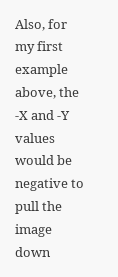Also, for my first example above, the -X and -Y values would be negative to pull the image down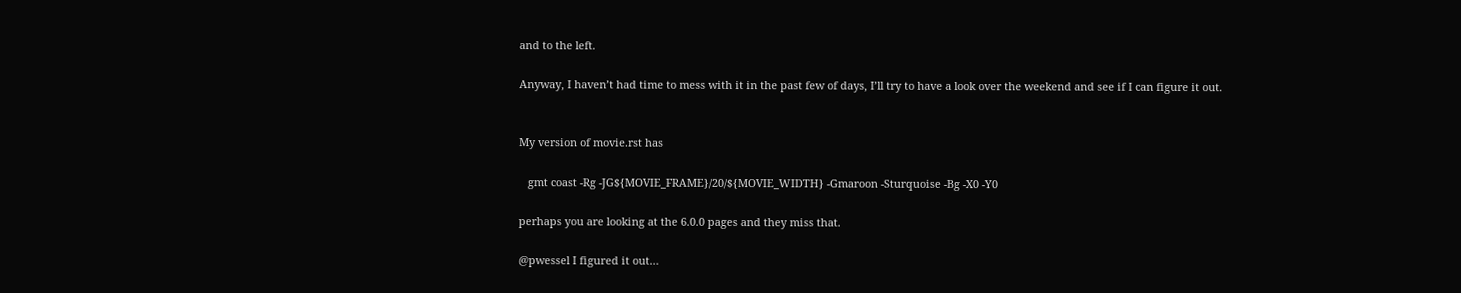and to the left.

Anyway, I haven’t had time to mess with it in the past few of days, I’ll try to have a look over the weekend and see if I can figure it out.


My version of movie.rst has

   gmt coast -Rg -JG${MOVIE_FRAME}/20/${MOVIE_WIDTH} -Gmaroon -Sturquoise -Bg -X0 -Y0

perhaps you are looking at the 6.0.0 pages and they miss that.

@pwessel I figured it out…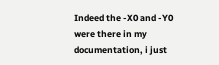Indeed the -X0 and -Y0 were there in my documentation, i just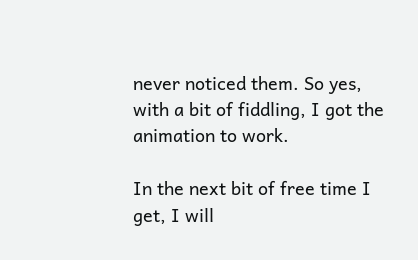never noticed them. So yes, with a bit of fiddling, I got the animation to work.

In the next bit of free time I get, I will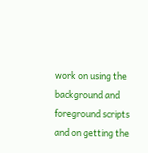work on using the background and foreground scripts and on getting the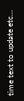time text to update etc…